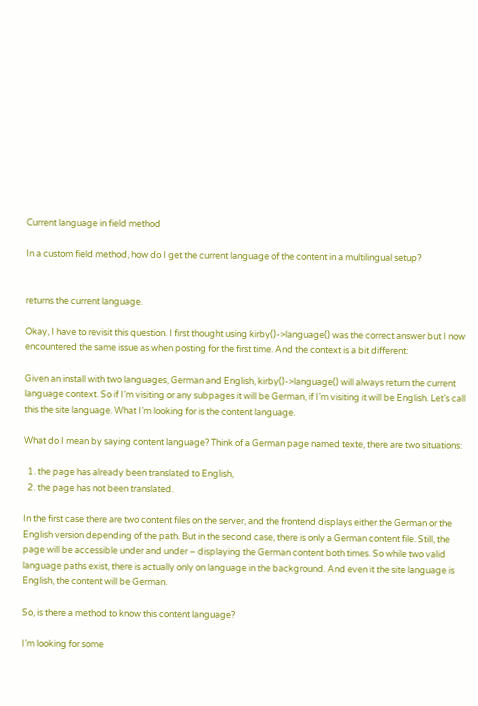Current language in field method

In a custom field method, how do I get the current language of the content in a multilingual setup?


returns the current language.

Okay, I have to revisit this question. I first thought using kirby()->language() was the correct answer but I now encountered the same issue as when posting for the first time. And the context is a bit different:

Given an install with two languages, German and English, kirby()->language() will always return the current language context. So if I’m visiting or any subpages it will be German, if I’m visiting it will be English. Let’s call this the site language. What I’m looking for is the content language.

What do I mean by saying content language? Think of a German page named texte, there are two situations:

  1. the page has already been translated to English,
  2. the page has not been translated.

In the first case there are two content files on the server, and the frontend displays either the German or the English version depending of the path. But in the second case, there is only a German content file. Still, the page will be accessible under and under – displaying the German content both times. So while two valid language paths exist, there is actually only on language in the background. And even it the site language is English, the content will be German.

So, is there a method to know this content language?

I’m looking for some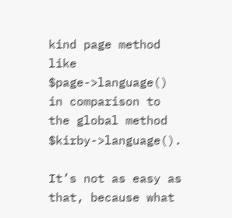kind page method like $page->language() in comparison to the global method $kirby->language().

It’s not as easy as that, because what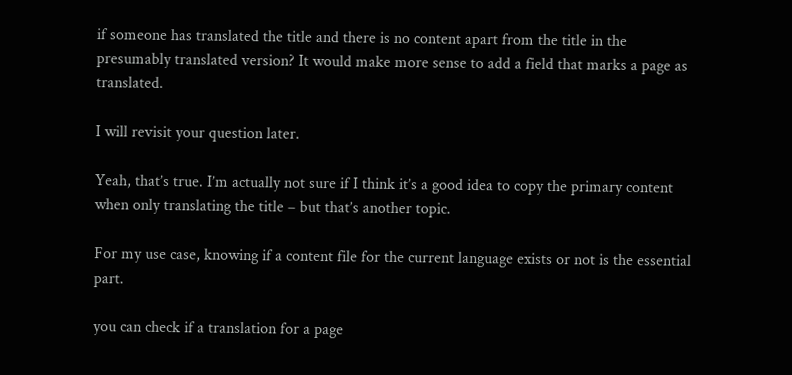if someone has translated the title and there is no content apart from the title in the presumably translated version? It would make more sense to add a field that marks a page as translated.

I will revisit your question later.

Yeah, that’s true. I’m actually not sure if I think it’s a good idea to copy the primary content when only translating the title – but that’s another topic.

For my use case, knowing if a content file for the current language exists or not is the essential part.

you can check if a translation for a page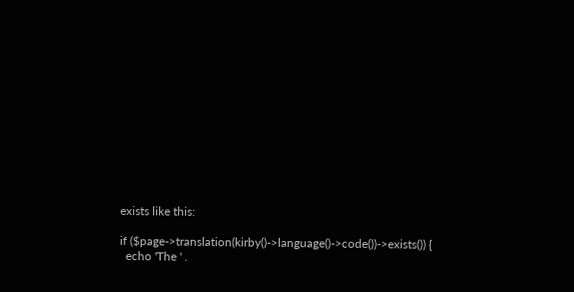exists like this:

if ($page->translation(kirby()->language()->code())->exists()) {
  echo 'The ' .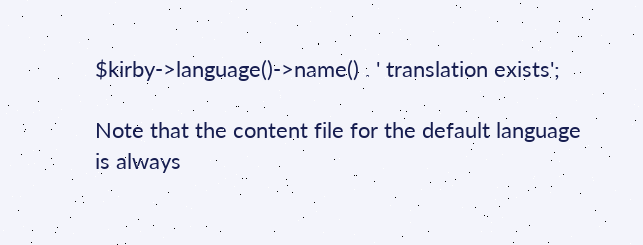$kirby->language()->name() . ' translation exists';

Note that the content file for the default language is always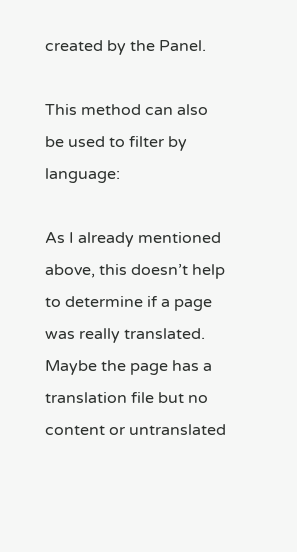created by the Panel.

This method can also be used to filter by language:

As I already mentioned above, this doesn’t help to determine if a page was really translated. Maybe the page has a translation file but no content or untranslated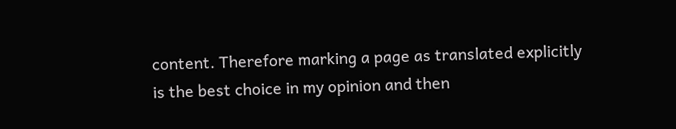content. Therefore marking a page as translated explicitly is the best choice in my opinion and then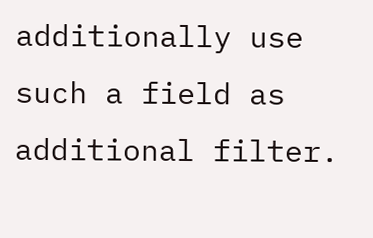additionally use such a field as additional filter.